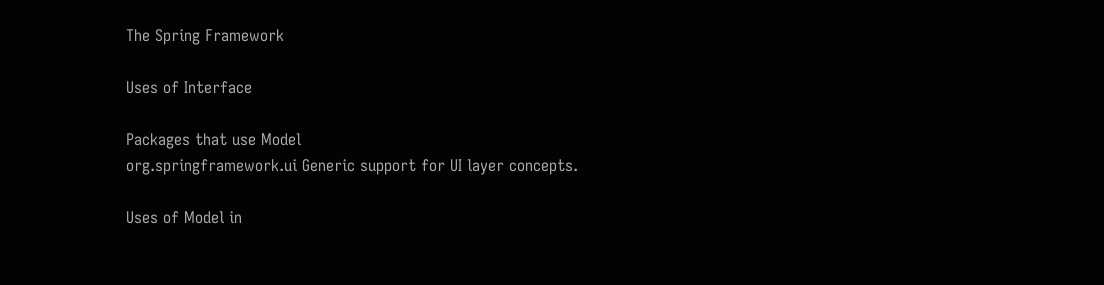The Spring Framework

Uses of Interface

Packages that use Model
org.springframework.ui Generic support for UI layer concepts.

Uses of Model in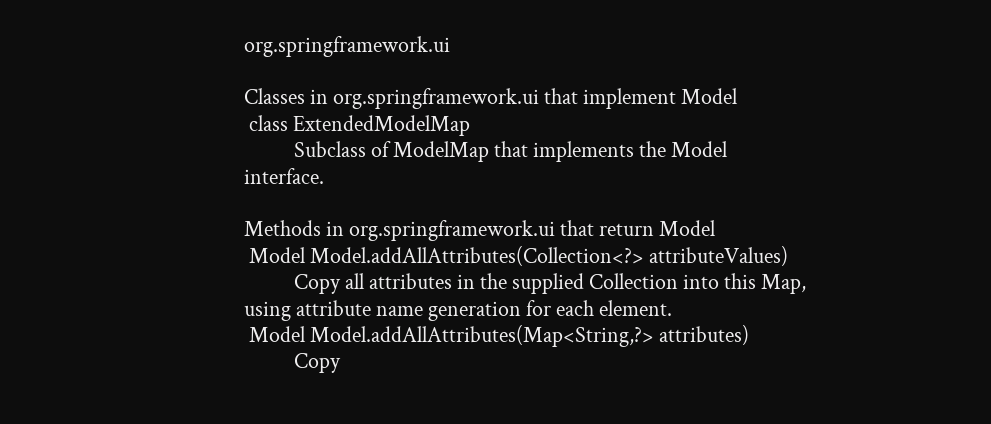org.springframework.ui

Classes in org.springframework.ui that implement Model
 class ExtendedModelMap
          Subclass of ModelMap that implements the Model interface.

Methods in org.springframework.ui that return Model
 Model Model.addAllAttributes(Collection<?> attributeValues)
          Copy all attributes in the supplied Collection into this Map, using attribute name generation for each element.
 Model Model.addAllAttributes(Map<String,?> attributes)
          Copy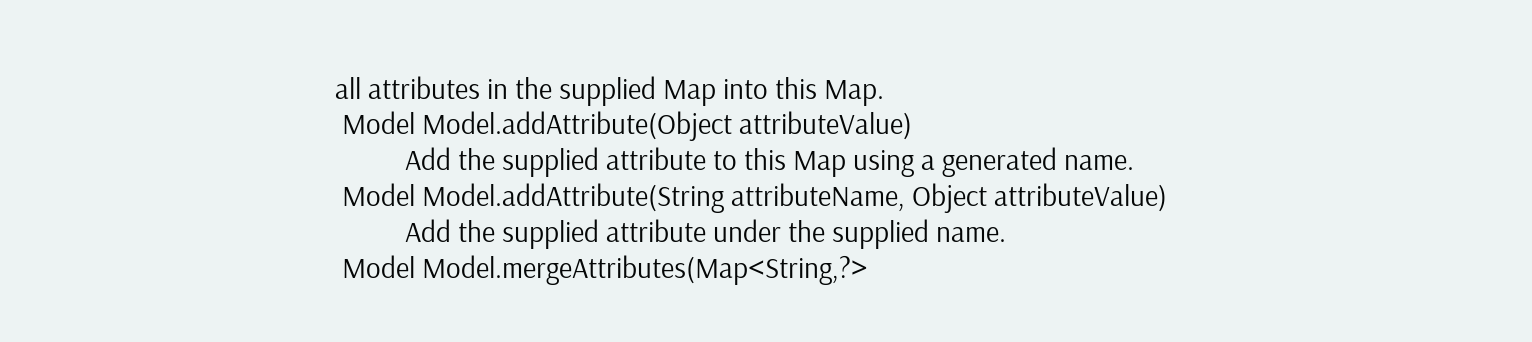all attributes in the supplied Map into this Map.
 Model Model.addAttribute(Object attributeValue)
          Add the supplied attribute to this Map using a generated name.
 Model Model.addAttribute(String attributeName, Object attributeValue)
          Add the supplied attribute under the supplied name.
 Model Model.mergeAttributes(Map<String,?>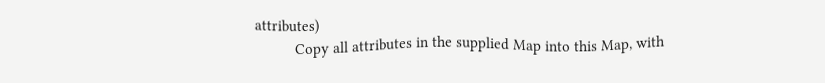attributes)
          Copy all attributes in the supplied Map into this Map, with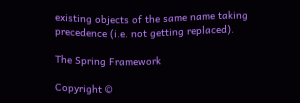existing objects of the same name taking precedence (i.e. not getting replaced).

The Spring Framework

Copyright ©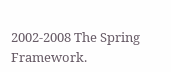2002-2008 The Spring Framework.